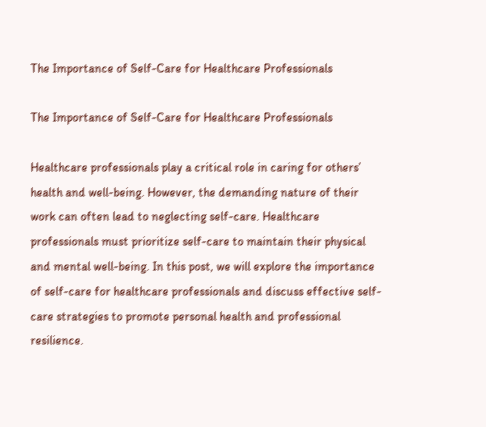The Importance of Self-Care for Healthcare Professionals

The Importance of Self-Care for Healthcare Professionals

Healthcare professionals play a critical role in caring for others’ health and well-being. However, the demanding nature of their work can often lead to neglecting self-care. Healthcare professionals must prioritize self-care to maintain their physical and mental well-being. In this post, we will explore the importance of self-care for healthcare professionals and discuss effective self-care strategies to promote personal health and professional resilience.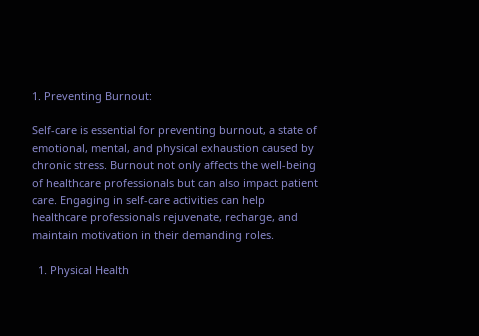1. Preventing Burnout:

Self-care is essential for preventing burnout, a state of emotional, mental, and physical exhaustion caused by chronic stress. Burnout not only affects the well-being of healthcare professionals but can also impact patient care. Engaging in self-care activities can help healthcare professionals rejuvenate, recharge, and maintain motivation in their demanding roles.

  1. Physical Health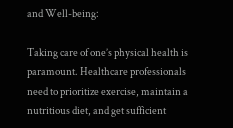and Well-being:

Taking care of one’s physical health is paramount. Healthcare professionals need to prioritize exercise, maintain a nutritious diet, and get sufficient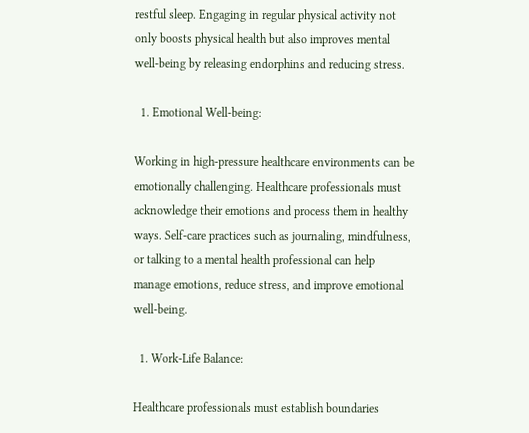restful sleep. Engaging in regular physical activity not only boosts physical health but also improves mental well-being by releasing endorphins and reducing stress.

  1. Emotional Well-being:

Working in high-pressure healthcare environments can be emotionally challenging. Healthcare professionals must acknowledge their emotions and process them in healthy ways. Self-care practices such as journaling, mindfulness, or talking to a mental health professional can help manage emotions, reduce stress, and improve emotional well-being.

  1. Work-Life Balance:

Healthcare professionals must establish boundaries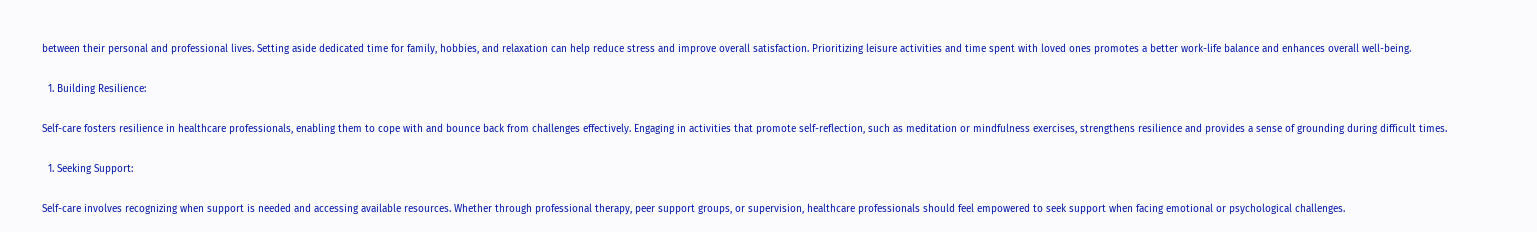between their personal and professional lives. Setting aside dedicated time for family, hobbies, and relaxation can help reduce stress and improve overall satisfaction. Prioritizing leisure activities and time spent with loved ones promotes a better work-life balance and enhances overall well-being.

  1. Building Resilience:

Self-care fosters resilience in healthcare professionals, enabling them to cope with and bounce back from challenges effectively. Engaging in activities that promote self-reflection, such as meditation or mindfulness exercises, strengthens resilience and provides a sense of grounding during difficult times.

  1. Seeking Support:

Self-care involves recognizing when support is needed and accessing available resources. Whether through professional therapy, peer support groups, or supervision, healthcare professionals should feel empowered to seek support when facing emotional or psychological challenges.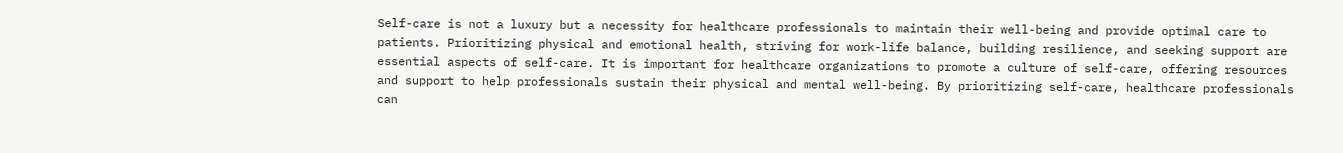Self-care is not a luxury but a necessity for healthcare professionals to maintain their well-being and provide optimal care to patients. Prioritizing physical and emotional health, striving for work-life balance, building resilience, and seeking support are essential aspects of self-care. It is important for healthcare organizations to promote a culture of self-care, offering resources and support to help professionals sustain their physical and mental well-being. By prioritizing self-care, healthcare professionals can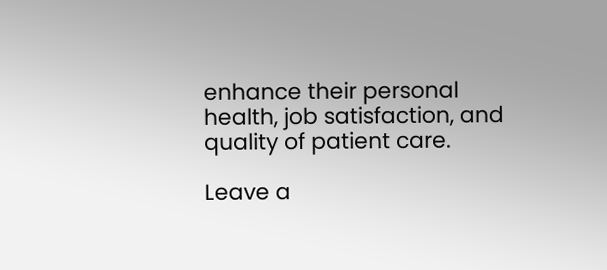enhance their personal health, job satisfaction, and quality of patient care.

Leave a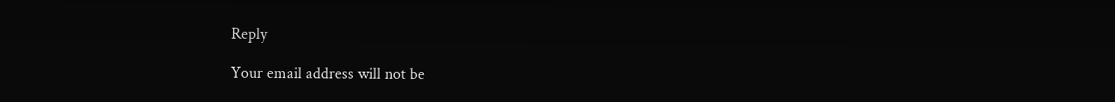Reply

Your email address will not be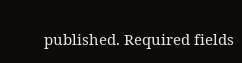published. Required fields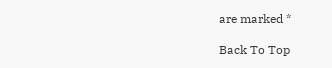are marked *

Back To Top